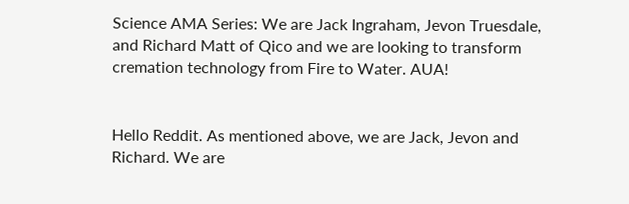Science AMA Series: We are Jack Ingraham, Jevon Truesdale, and Richard Matt of Qico and we are looking to transform cremation technology from Fire to Water. AUA!


Hello Reddit. As mentioned above, we are Jack, Jevon and Richard. We are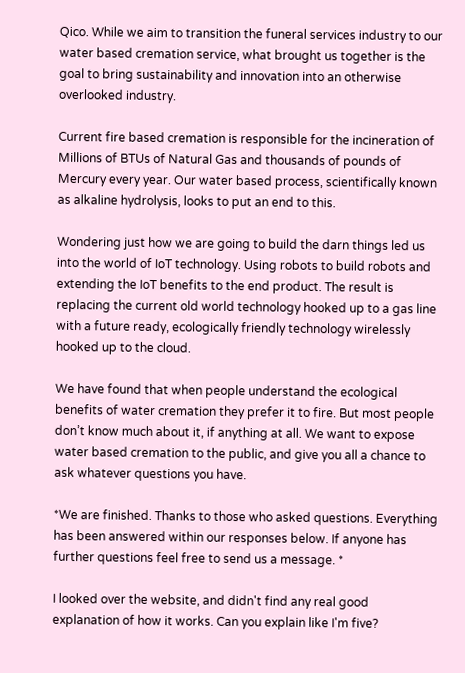Qico. While we aim to transition the funeral services industry to our water based cremation service, what brought us together is the goal to bring sustainability and innovation into an otherwise overlooked industry.

Current fire based cremation is responsible for the incineration of Millions of BTUs of Natural Gas and thousands of pounds of Mercury every year. Our water based process, scientifically known as alkaline hydrolysis, looks to put an end to this.

Wondering just how we are going to build the darn things led us into the world of IoT technology. Using robots to build robots and extending the IoT benefits to the end product. The result is replacing the current old world technology hooked up to a gas line with a future ready, ecologically friendly technology wirelessly hooked up to the cloud.

We have found that when people understand the ecological benefits of water cremation they prefer it to fire. But most people don’t know much about it, if anything at all. We want to expose water based cremation to the public, and give you all a chance to ask whatever questions you have.

*We are finished. Thanks to those who asked questions. Everything has been answered within our responses below. If anyone has further questions feel free to send us a message. *

I looked over the website, and didn't find any real good explanation of how it works. Can you explain like I'm five?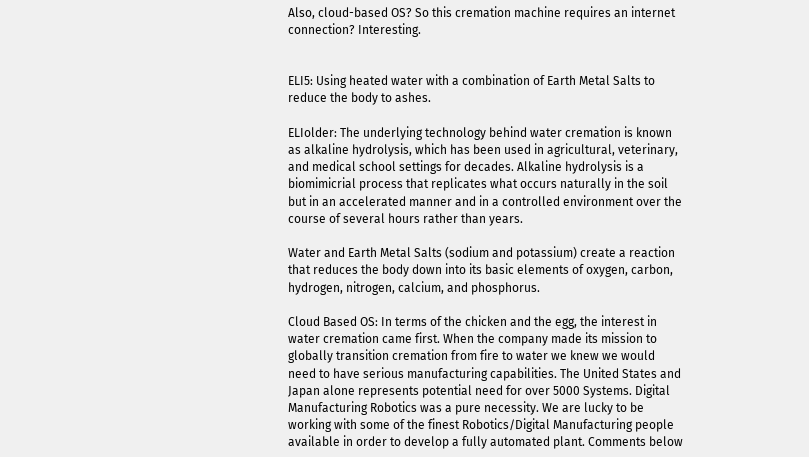Also, cloud-based OS? So this cremation machine requires an internet connection? Interesting.


ELI5: Using heated water with a combination of Earth Metal Salts to reduce the body to ashes.

ELIolder: The underlying technology behind water cremation is known as alkaline hydrolysis, which has been used in agricultural, veterinary, and medical school settings for decades. Alkaline hydrolysis is a biomimicrial process that replicates what occurs naturally in the soil but in an accelerated manner and in a controlled environment over the course of several hours rather than years.

Water and Earth Metal Salts (sodium and potassium) create a reaction that reduces the body down into its basic elements of oxygen, carbon, hydrogen, nitrogen, calcium, and phosphorus.

Cloud Based OS: In terms of the chicken and the egg, the interest in water cremation came first. When the company made its mission to globally transition cremation from fire to water we knew we would need to have serious manufacturing capabilities. The United States and Japan alone represents potential need for over 5000 Systems. Digital Manufacturing Robotics was a pure necessity. We are lucky to be working with some of the finest Robotics/Digital Manufacturing people available in order to develop a fully automated plant. Comments below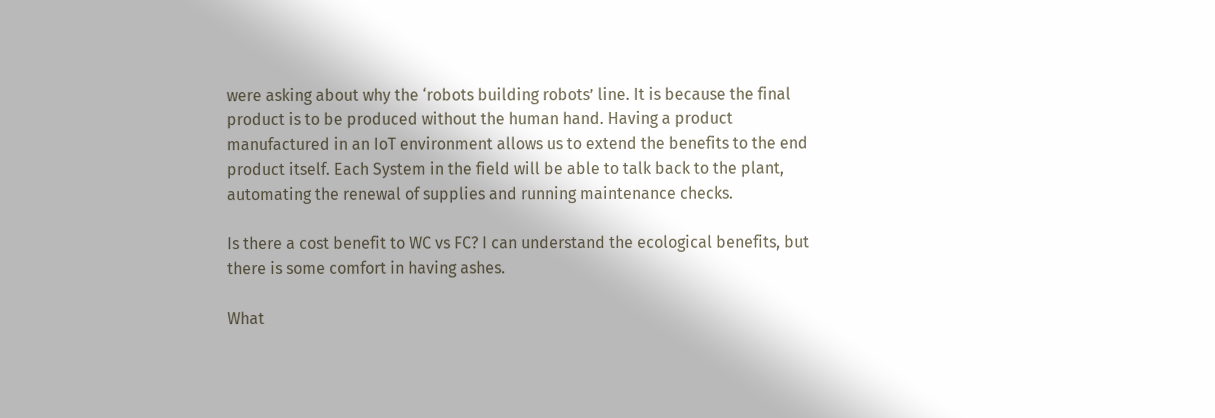were asking about why the ‘robots building robots’ line. It is because the final product is to be produced without the human hand. Having a product manufactured in an IoT environment allows us to extend the benefits to the end product itself. Each System in the field will be able to talk back to the plant, automating the renewal of supplies and running maintenance checks.

Is there a cost benefit to WC vs FC? I can understand the ecological benefits, but there is some comfort in having ashes.

What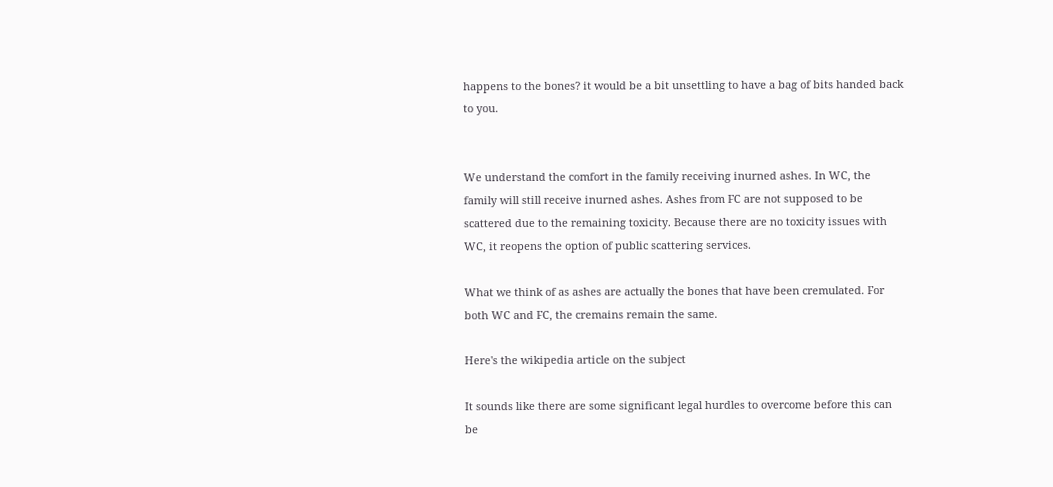happens to the bones? it would be a bit unsettling to have a bag of bits handed back to you.


We understand the comfort in the family receiving inurned ashes. In WC, the family will still receive inurned ashes. Ashes from FC are not supposed to be scattered due to the remaining toxicity. Because there are no toxicity issues with WC, it reopens the option of public scattering services.

What we think of as ashes are actually the bones that have been cremulated. For both WC and FC, the cremains remain the same.

Here's the wikipedia article on the subject

It sounds like there are some significant legal hurdles to overcome before this can be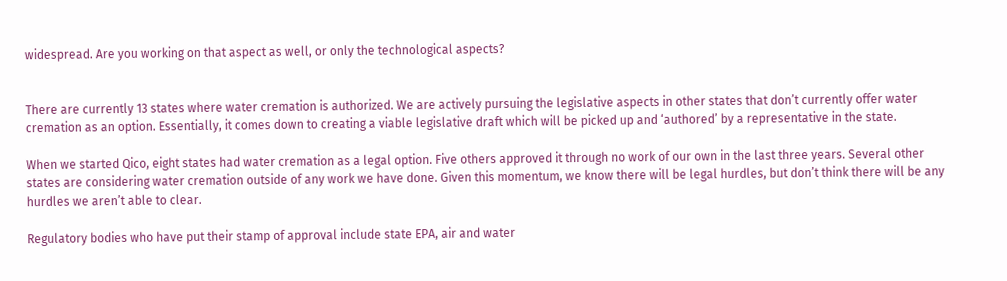widespread. Are you working on that aspect as well, or only the technological aspects?


There are currently 13 states where water cremation is authorized. We are actively pursuing the legislative aspects in other states that don’t currently offer water cremation as an option. Essentially, it comes down to creating a viable legislative draft which will be picked up and ‘authored’ by a representative in the state.

When we started Qico, eight states had water cremation as a legal option. Five others approved it through no work of our own in the last three years. Several other states are considering water cremation outside of any work we have done. Given this momentum, we know there will be legal hurdles, but don’t think there will be any hurdles we aren’t able to clear.

Regulatory bodies who have put their stamp of approval include state EPA, air and water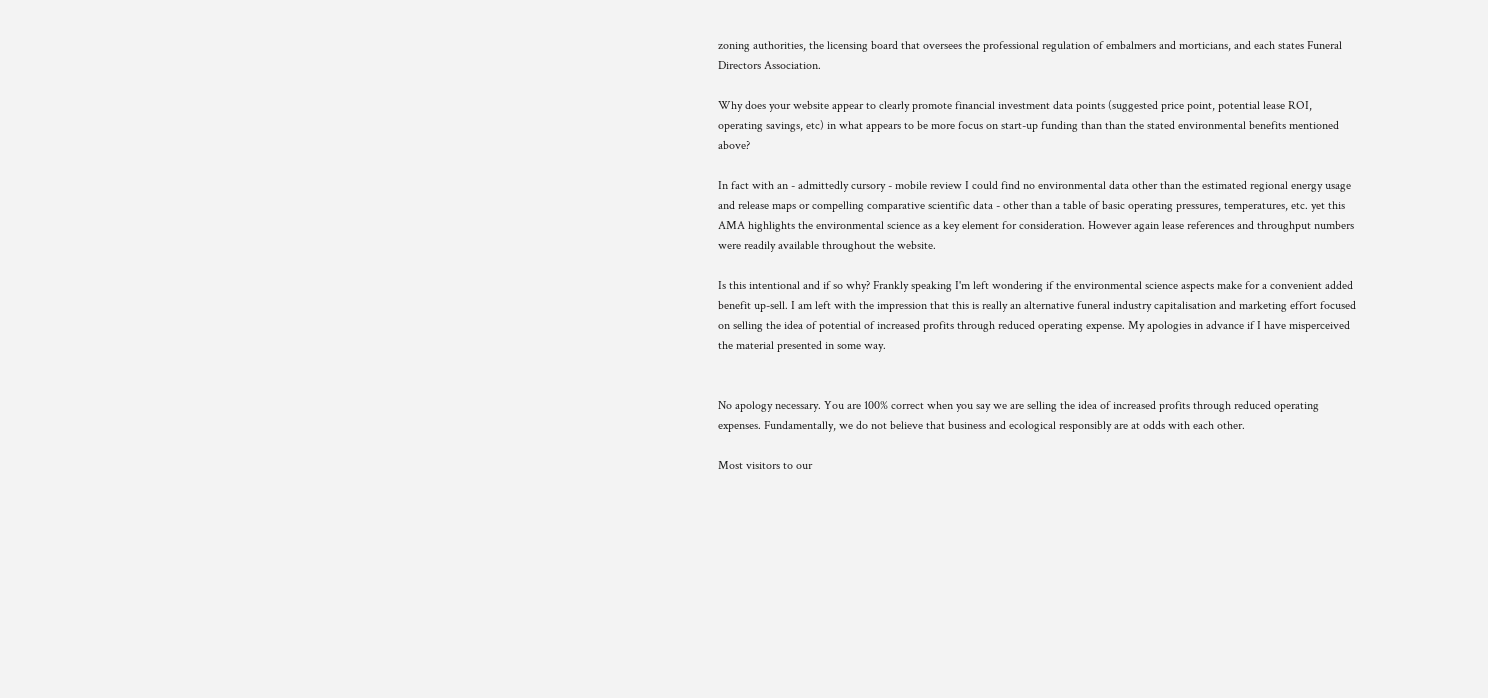zoning authorities, the licensing board that oversees the professional regulation of embalmers and morticians, and each states Funeral Directors Association.

Why does your website appear to clearly promote financial investment data points (suggested price point, potential lease ROI, operating savings, etc) in what appears to be more focus on start-up funding than than the stated environmental benefits mentioned above?

In fact with an - admittedly cursory - mobile review I could find no environmental data other than the estimated regional energy usage and release maps or compelling comparative scientific data - other than a table of basic operating pressures, temperatures, etc. yet this AMA highlights the environmental science as a key element for consideration. However again lease references and throughput numbers were readily available throughout the website.

Is this intentional and if so why? Frankly speaking I'm left wondering if the environmental science aspects make for a convenient added benefit up-sell. I am left with the impression that this is really an alternative funeral industry capitalisation and marketing effort focused on selling the idea of potential of increased profits through reduced operating expense. My apologies in advance if I have misperceived the material presented in some way.


No apology necessary. You are 100% correct when you say we are selling the idea of increased profits through reduced operating expenses. Fundamentally, we do not believe that business and ecological responsibly are at odds with each other.

Most visitors to our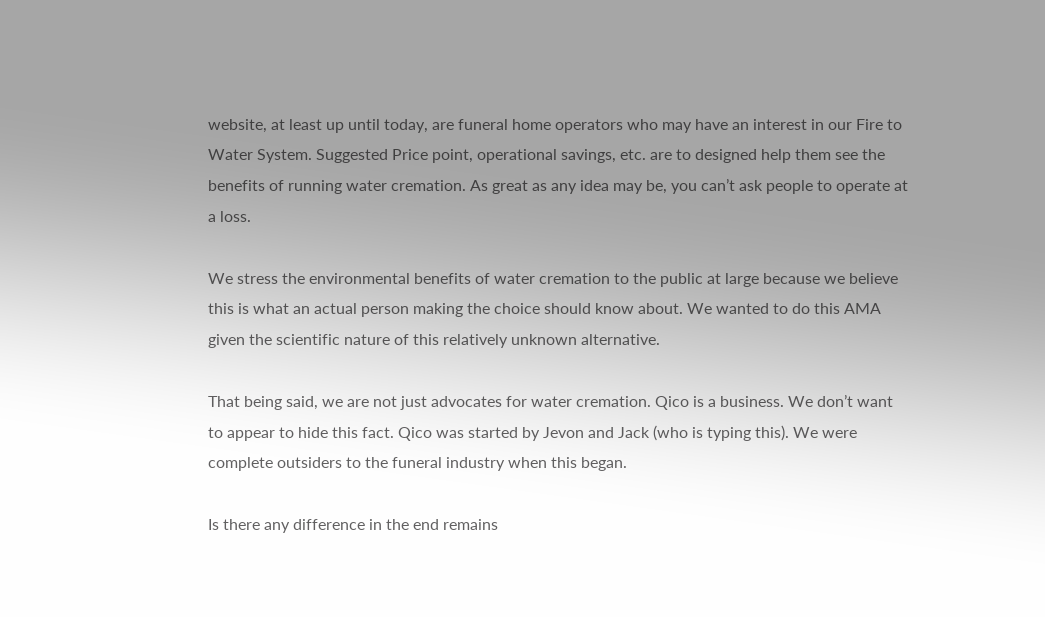website, at least up until today, are funeral home operators who may have an interest in our Fire to Water System. Suggested Price point, operational savings, etc. are to designed help them see the benefits of running water cremation. As great as any idea may be, you can’t ask people to operate at a loss.

We stress the environmental benefits of water cremation to the public at large because we believe this is what an actual person making the choice should know about. We wanted to do this AMA given the scientific nature of this relatively unknown alternative.

That being said, we are not just advocates for water cremation. Qico is a business. We don’t want to appear to hide this fact. Qico was started by Jevon and Jack (who is typing this). We were complete outsiders to the funeral industry when this began.

Is there any difference in the end remains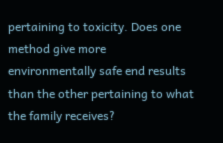pertaining to toxicity. Does one method give more environmentally safe end results than the other pertaining to what the family receives?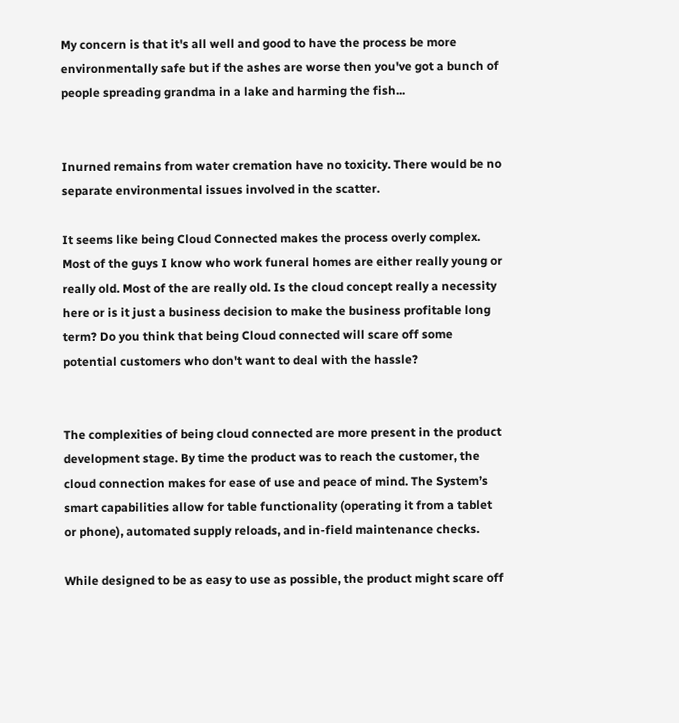My concern is that it's all well and good to have the process be more environmentally safe but if the ashes are worse then you've got a bunch of people spreading grandma in a lake and harming the fish...


Inurned remains from water cremation have no toxicity. There would be no separate environmental issues involved in the scatter.

It seems like being Cloud Connected makes the process overly complex. Most of the guys I know who work funeral homes are either really young or really old. Most of the are really old. Is the cloud concept really a necessity here or is it just a business decision to make the business profitable long term? Do you think that being Cloud connected will scare off some potential customers who don't want to deal with the hassle?


The complexities of being cloud connected are more present in the product development stage. By time the product was to reach the customer, the cloud connection makes for ease of use and peace of mind. The System’s smart capabilities allow for table functionality (operating it from a tablet or phone), automated supply reloads, and in-field maintenance checks.

While designed to be as easy to use as possible, the product might scare off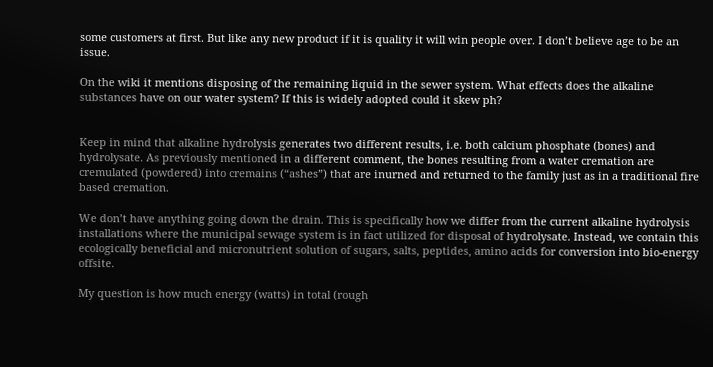some customers at first. But like any new product if it is quality it will win people over. I don’t believe age to be an issue.

On the wiki it mentions disposing of the remaining liquid in the sewer system. What effects does the alkaline substances have on our water system? If this is widely adopted could it skew ph?


Keep in mind that alkaline hydrolysis generates two different results, i.e. both calcium phosphate (bones) and hydrolysate. As previously mentioned in a different comment, the bones resulting from a water cremation are cremulated (powdered) into cremains (“ashes”) that are inurned and returned to the family just as in a traditional fire based cremation.

We don’t have anything going down the drain. This is specifically how we differ from the current alkaline hydrolysis installations where the municipal sewage system is in fact utilized for disposal of hydrolysate. Instead, we contain this ecologically beneficial and micronutrient solution of sugars, salts, peptides, amino acids for conversion into bio-energy offsite.

My question is how much energy (watts) in total (rough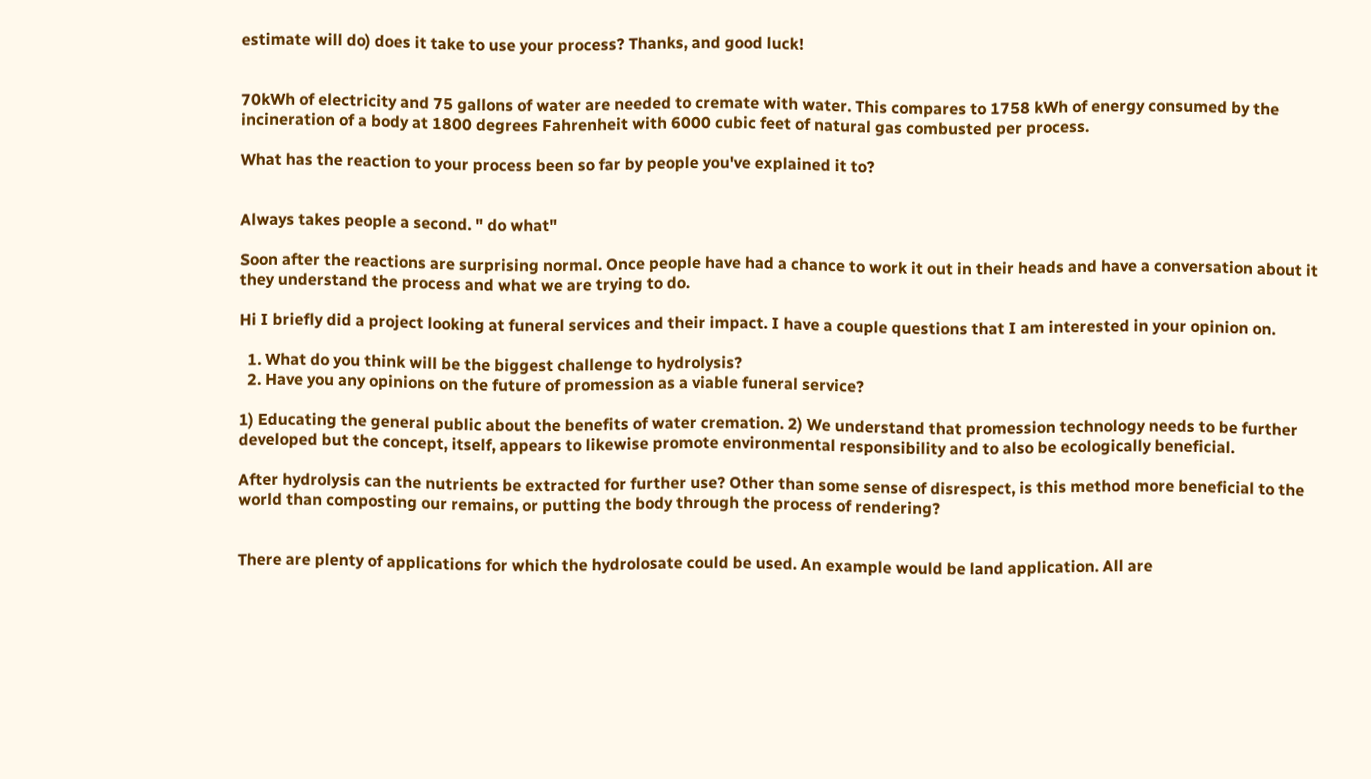estimate will do) does it take to use your process? Thanks, and good luck!


70kWh of electricity and 75 gallons of water are needed to cremate with water. This compares to 1758 kWh of energy consumed by the incineration of a body at 1800 degrees Fahrenheit with 6000 cubic feet of natural gas combusted per process.

What has the reaction to your process been so far by people you've explained it to?


Always takes people a second. " do what"

Soon after the reactions are surprising normal. Once people have had a chance to work it out in their heads and have a conversation about it they understand the process and what we are trying to do.

Hi I briefly did a project looking at funeral services and their impact. I have a couple questions that I am interested in your opinion on.

  1. What do you think will be the biggest challenge to hydrolysis?
  2. Have you any opinions on the future of promession as a viable funeral service?

1) Educating the general public about the benefits of water cremation. 2) We understand that promession technology needs to be further developed but the concept, itself, appears to likewise promote environmental responsibility and to also be ecologically beneficial.

After hydrolysis can the nutrients be extracted for further use? Other than some sense of disrespect, is this method more beneficial to the world than composting our remains, or putting the body through the process of rendering?


There are plenty of applications for which the hydrolosate could be used. An example would be land application. All are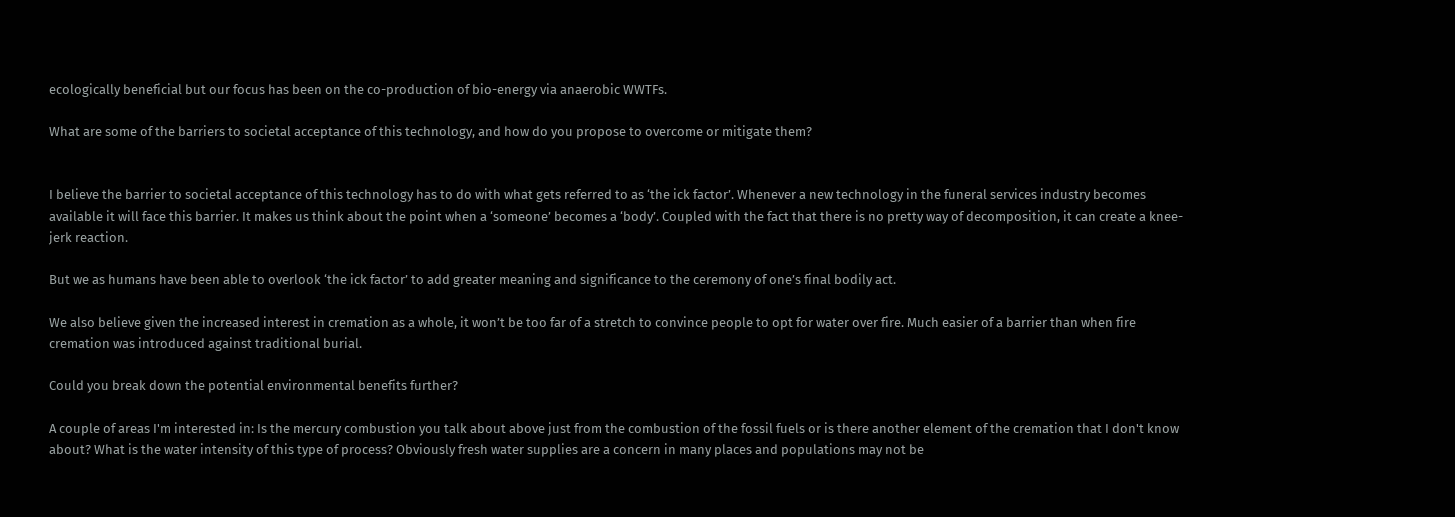ecologically beneficial but our focus has been on the co-production of bio-energy via anaerobic WWTFs.

What are some of the barriers to societal acceptance of this technology, and how do you propose to overcome or mitigate them?


I believe the barrier to societal acceptance of this technology has to do with what gets referred to as ‘the ick factor’. Whenever a new technology in the funeral services industry becomes available it will face this barrier. It makes us think about the point when a ‘someone’ becomes a ‘body’. Coupled with the fact that there is no pretty way of decomposition, it can create a knee-jerk reaction.

But we as humans have been able to overlook ‘the ick factor’ to add greater meaning and significance to the ceremony of one’s final bodily act.

We also believe given the increased interest in cremation as a whole, it won’t be too far of a stretch to convince people to opt for water over fire. Much easier of a barrier than when fire cremation was introduced against traditional burial.

Could you break down the potential environmental benefits further?

A couple of areas I'm interested in: Is the mercury combustion you talk about above just from the combustion of the fossil fuels or is there another element of the cremation that I don't know about? What is the water intensity of this type of process? Obviously fresh water supplies are a concern in many places and populations may not be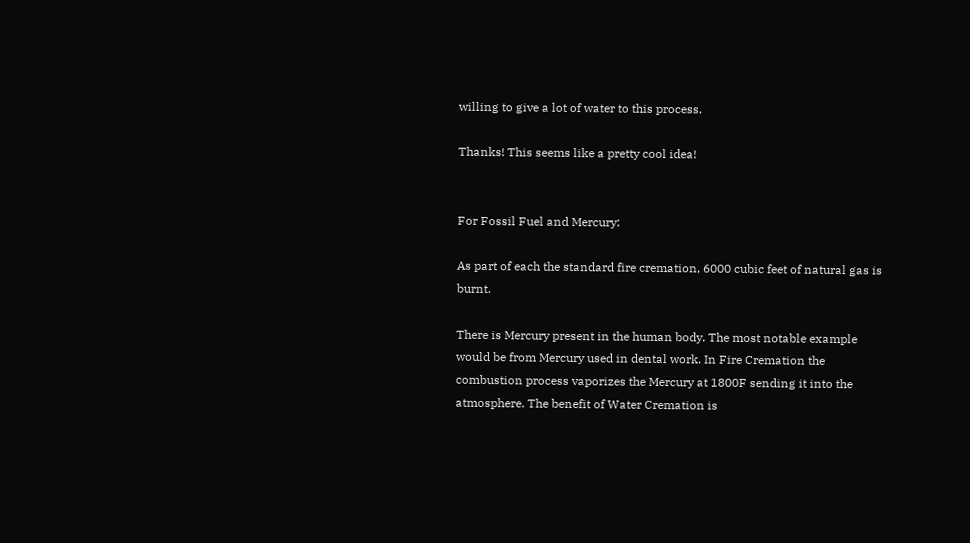willing to give a lot of water to this process.

Thanks! This seems like a pretty cool idea!


For Fossil Fuel and Mercury:

As part of each the standard fire cremation, 6000 cubic feet of natural gas is burnt.

There is Mercury present in the human body. The most notable example would be from Mercury used in dental work. In Fire Cremation the combustion process vaporizes the Mercury at 1800F sending it into the atmosphere. The benefit of Water Cremation is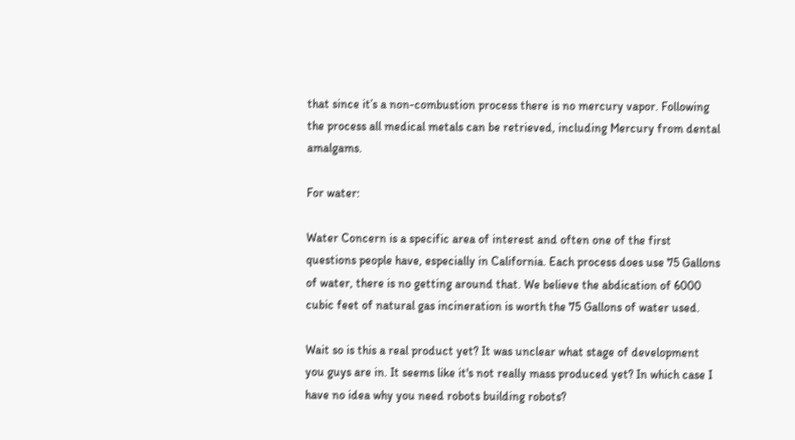that since it’s a non-combustion process there is no mercury vapor. Following the process all medical metals can be retrieved, including Mercury from dental amalgams.

For water:

Water Concern is a specific area of interest and often one of the first questions people have, especially in California. Each process does use 75 Gallons of water, there is no getting around that. We believe the abdication of 6000 cubic feet of natural gas incineration is worth the 75 Gallons of water used.

Wait so is this a real product yet? It was unclear what stage of development you guys are in. It seems like it's not really mass produced yet? In which case I have no idea why you need robots building robots?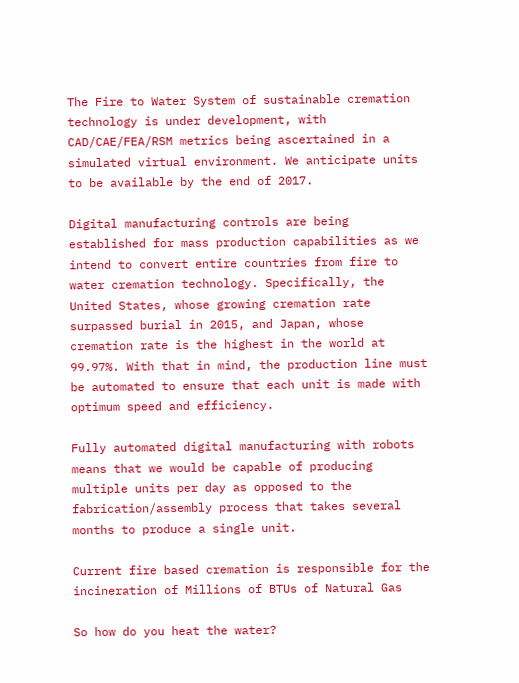The Fire to Water System of sustainable cremation technology is under development, with CAD/CAE/FEA/RSM metrics being ascertained in a simulated virtual environment. We anticipate units to be available by the end of 2017.

Digital manufacturing controls are being established for mass production capabilities as we intend to convert entire countries from fire to water cremation technology. Specifically, the United States, whose growing cremation rate surpassed burial in 2015, and Japan, whose cremation rate is the highest in the world at 99.97%. With that in mind, the production line must be automated to ensure that each unit is made with optimum speed and efficiency.

Fully automated digital manufacturing with robots means that we would be capable of producing multiple units per day as opposed to the fabrication/assembly process that takes several months to produce a single unit.

Current fire based cremation is responsible for the incineration of Millions of BTUs of Natural Gas

So how do you heat the water?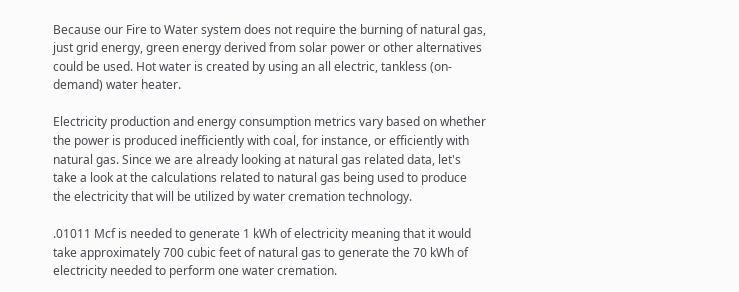Because our Fire to Water system does not require the burning of natural gas, just grid energy, green energy derived from solar power or other alternatives could be used. Hot water is created by using an all electric, tankless (on-demand) water heater.

Electricity production and energy consumption metrics vary based on whether the power is produced inefficiently with coal, for instance, or efficiently with natural gas. Since we are already looking at natural gas related data, let's take a look at the calculations related to natural gas being used to produce the electricity that will be utilized by water cremation technology.

.01011 Mcf is needed to generate 1 kWh of electricity meaning that it would take approximately 700 cubic feet of natural gas to generate the 70 kWh of electricity needed to perform one water cremation.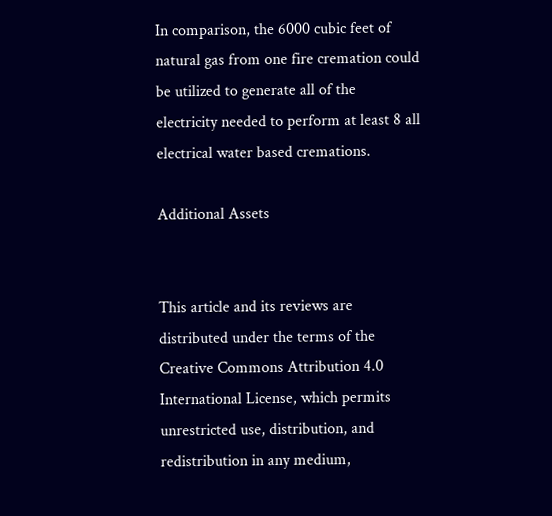In comparison, the 6000 cubic feet of natural gas from one fire cremation could be utilized to generate all of the electricity needed to perform at least 8 all electrical water based cremations.

Additional Assets


This article and its reviews are distributed under the terms of the Creative Commons Attribution 4.0 International License, which permits unrestricted use, distribution, and redistribution in any medium,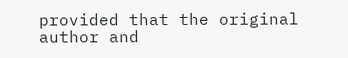provided that the original author and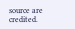source are credited.